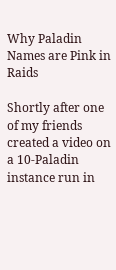Why Paladin Names are Pink in Raids

Shortly after one of my friends created a video on a 10-Paladin instance run in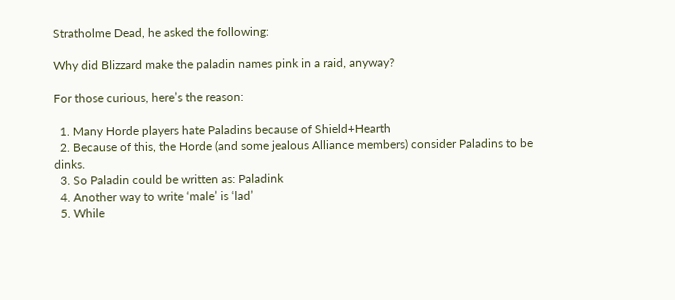Stratholme Dead, he asked the following:

Why did Blizzard make the paladin names pink in a raid, anyway?

For those curious, here’s the reason:

  1. Many Horde players hate Paladins because of Shield+Hearth
  2. Because of this, the Horde (and some jealous Alliance members) consider Paladins to be dinks.
  3. So Paladin could be written as: Paladink
  4. Another way to write ‘male’ is ‘lad’
  5. While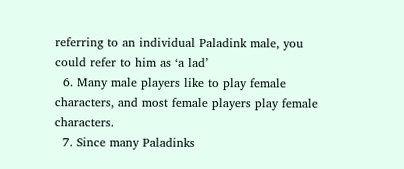referring to an individual Paladink male, you could refer to him as ‘a lad’
  6. Many male players like to play female characters, and most female players play female characters.
  7. Since many Paladinks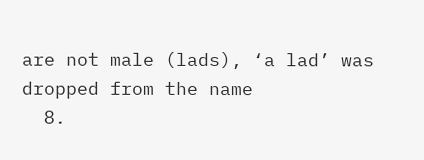are not male (lads), ‘a lad’ was dropped from the name
  8.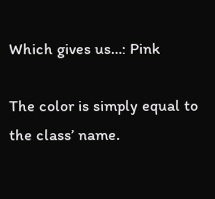Which gives us…: Pink

The color is simply equal to the class’ name.